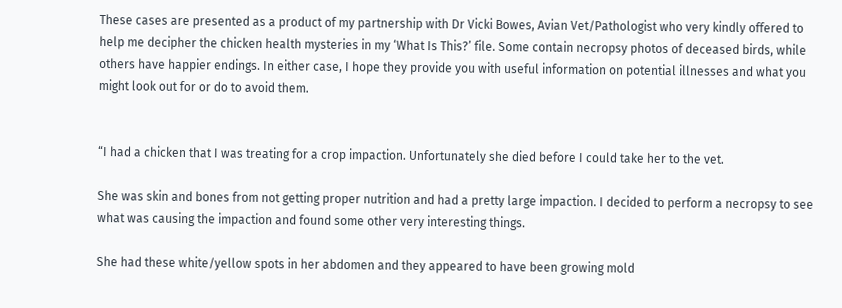These cases are presented as a product of my partnership with Dr Vicki Bowes, Avian Vet/Pathologist who very kindly offered to help me decipher the chicken health mysteries in my ‘What Is This?’ file. Some contain necropsy photos of deceased birds, while others have happier endings. In either case, I hope they provide you with useful information on potential illnesses and what you might look out for or do to avoid them.


“I had a chicken that I was treating for a crop impaction. Unfortunately she died before I could take her to the vet.

She was skin and bones from not getting proper nutrition and had a pretty large impaction. I decided to perform a necropsy to see what was causing the impaction and found some other very interesting things.

She had these white/yellow spots in her abdomen and they appeared to have been growing mold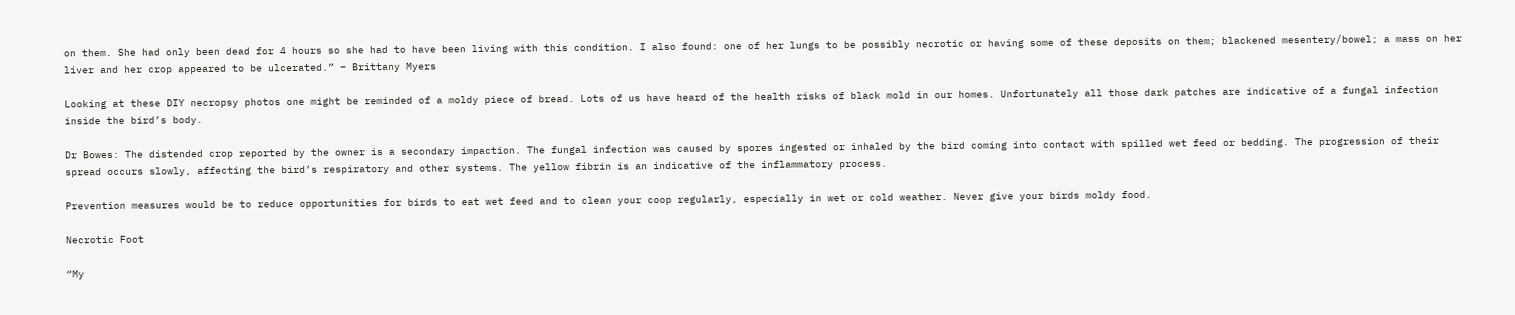on them. She had only been dead for 4 hours so she had to have been living with this condition. I also found: one of her lungs to be possibly necrotic or having some of these deposits on them; blackened mesentery/bowel; a mass on her liver and her crop appeared to be ulcerated.” – Brittany Myers

Looking at these DIY necropsy photos one might be reminded of a moldy piece of bread. Lots of us have heard of the health risks of black mold in our homes. Unfortunately all those dark patches are indicative of a fungal infection inside the bird’s body.

Dr Bowes: The distended crop reported by the owner is a secondary impaction. The fungal infection was caused by spores ingested or inhaled by the bird coming into contact with spilled wet feed or bedding. The progression of their spread occurs slowly, affecting the bird’s respiratory and other systems. The yellow fibrin is an indicative of the inflammatory process.

Prevention measures would be to reduce opportunities for birds to eat wet feed and to clean your coop regularly, especially in wet or cold weather. Never give your birds moldy food.

Necrotic Foot

“My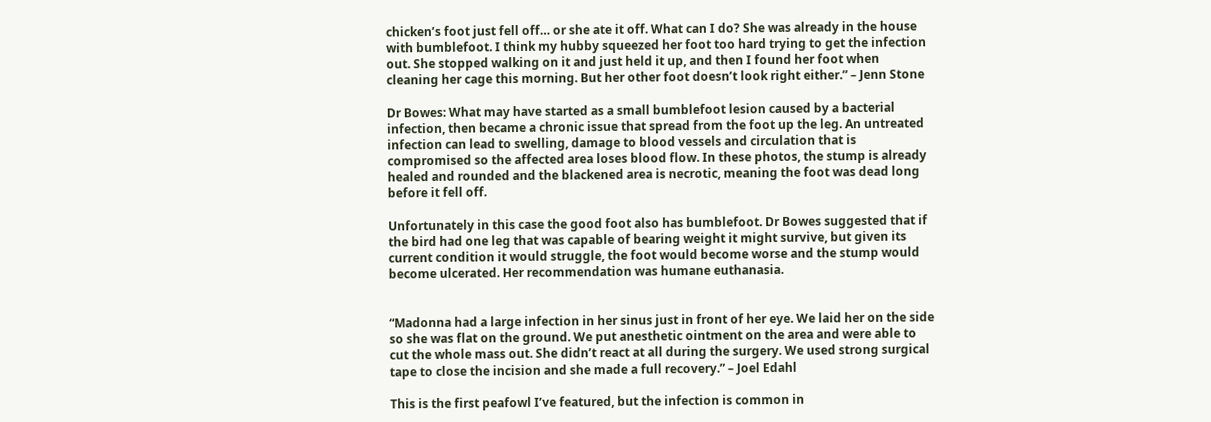chicken’s foot just fell off… or she ate it off. What can I do? She was already in the house with bumblefoot. I think my hubby squeezed her foot too hard trying to get the infection out. She stopped walking on it and just held it up, and then I found her foot when cleaning her cage this morning. But her other foot doesn’t look right either.” – Jenn Stone

Dr Bowes: What may have started as a small bumblefoot lesion caused by a bacterial infection, then became a chronic issue that spread from the foot up the leg. An untreated infection can lead to swelling, damage to blood vessels and circulation that is compromised so the affected area loses blood flow. In these photos, the stump is already healed and rounded and the blackened area is necrotic, meaning the foot was dead long before it fell off.

Unfortunately in this case the good foot also has bumblefoot. Dr Bowes suggested that if the bird had one leg that was capable of bearing weight it might survive, but given its current condition it would struggle, the foot would become worse and the stump would become ulcerated. Her recommendation was humane euthanasia.


“Madonna had a large infection in her sinus just in front of her eye. We laid her on the side so she was flat on the ground. We put anesthetic ointment on the area and were able to cut the whole mass out. She didn’t react at all during the surgery. We used strong surgical tape to close the incision and she made a full recovery.” – Joel Edahl

This is the first peafowl I’ve featured, but the infection is common in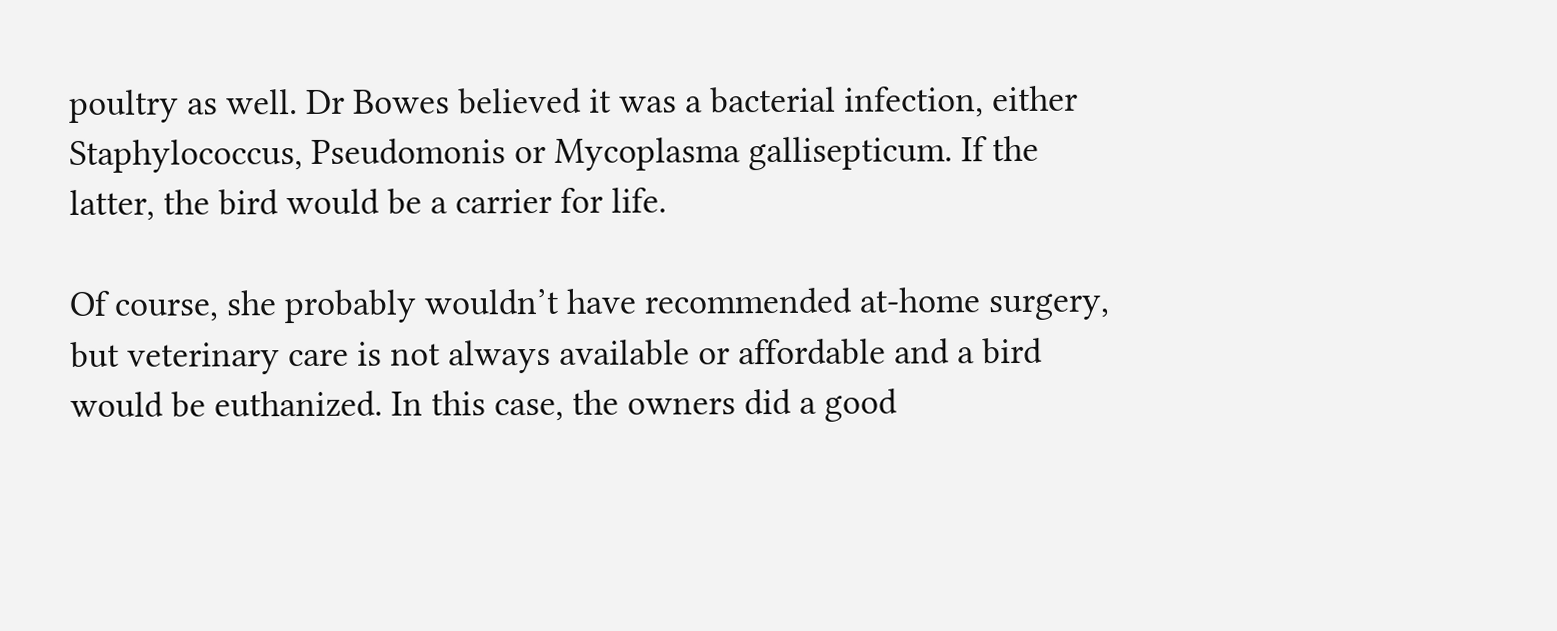poultry as well. Dr Bowes believed it was a bacterial infection, either Staphylococcus, Pseudomonis or Mycoplasma gallisepticum. If the latter, the bird would be a carrier for life.

Of course, she probably wouldn’t have recommended at-home surgery, but veterinary care is not always available or affordable and a bird would be euthanized. In this case, the owners did a good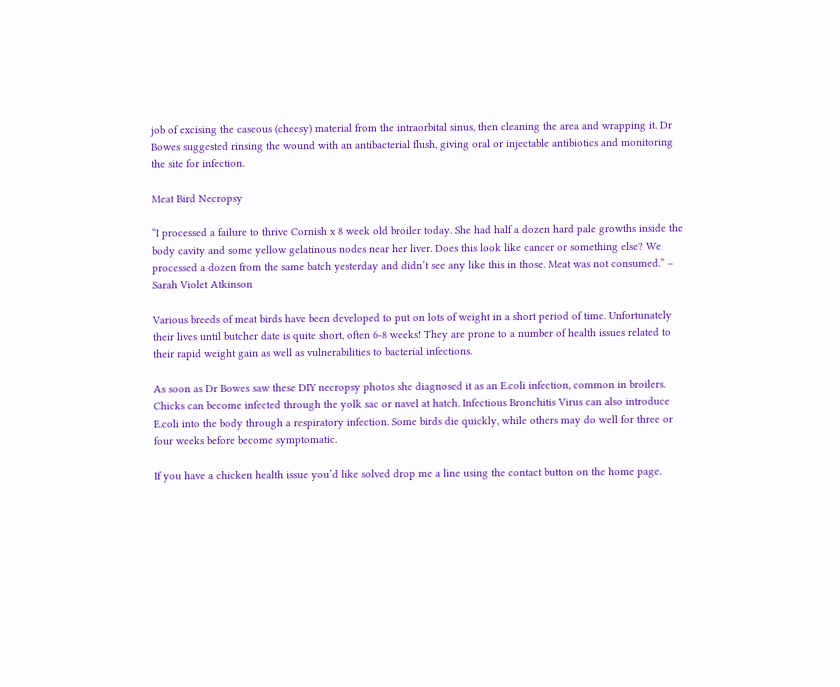job of excising the caseous (cheesy) material from the intraorbital sinus, then cleaning the area and wrapping it. Dr Bowes suggested rinsing the wound with an antibacterial flush, giving oral or injectable antibiotics and monitoring the site for infection.

Meat Bird Necropsy

“I processed a failure to thrive Cornish x 8 week old broiler today. She had half a dozen hard pale growths inside the body cavity and some yellow gelatinous nodes near her liver. Does this look like cancer or something else? We processed a dozen from the same batch yesterday and didn’t see any like this in those. Meat was not consumed.” – Sarah Violet Atkinson

Various breeds of meat birds have been developed to put on lots of weight in a short period of time. Unfortunately their lives until butcher date is quite short, often 6-8 weeks! They are prone to a number of health issues related to their rapid weight gain as well as vulnerabilities to bacterial infections.

As soon as Dr Bowes saw these DIY necropsy photos she diagnosed it as an E.coli infection, common in broilers. Chicks can become infected through the yolk sac or navel at hatch. Infectious Bronchitis Virus can also introduce E.coli into the body through a respiratory infection. Some birds die quickly, while others may do well for three or four weeks before become symptomatic.

If you have a chicken health issue you’d like solved drop me a line using the contact button on the home page.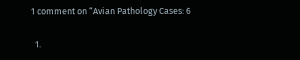1 comment on “Avian Pathology Cases: 6

  1.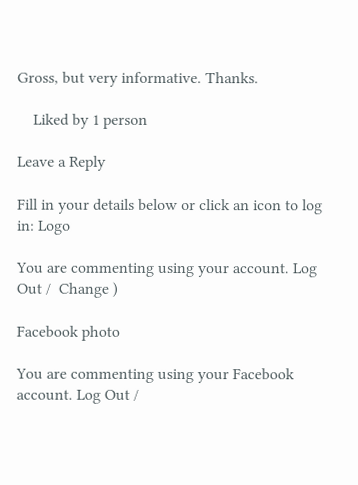Gross, but very informative. Thanks.

    Liked by 1 person

Leave a Reply

Fill in your details below or click an icon to log in: Logo

You are commenting using your account. Log Out /  Change )

Facebook photo

You are commenting using your Facebook account. Log Out /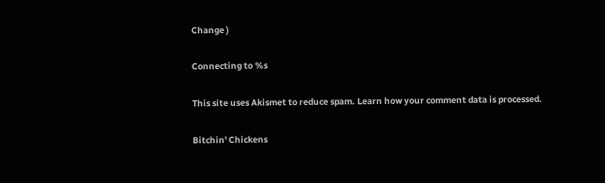Change )

Connecting to %s

This site uses Akismet to reduce spam. Learn how your comment data is processed.

Bitchin' Chickens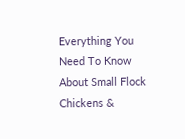Everything You Need To Know About Small Flock Chickens &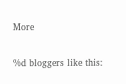More

%d bloggers like this: